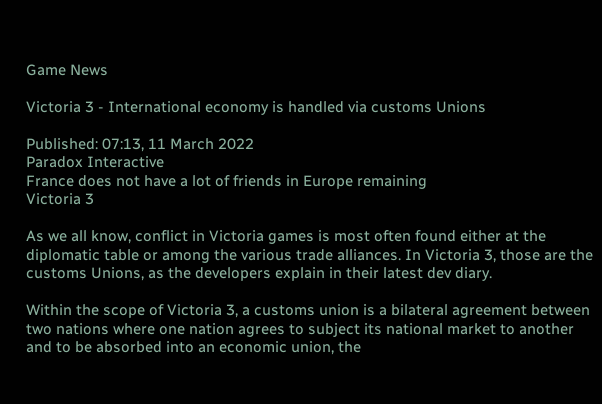Game News

Victoria 3 - International economy is handled via customs Unions

Published: 07:13, 11 March 2022
Paradox Interactive
France does not have a lot of friends in Europe remaining
Victoria 3

As we all know, conflict in Victoria games is most often found either at the diplomatic table or among the various trade alliances. In Victoria 3, those are the customs Unions, as the developers explain in their latest dev diary.

Within the scope of Victoria 3, a customs union is a bilateral agreement between two nations where one nation agrees to subject its national market to another and to be absorbed into an economic union, the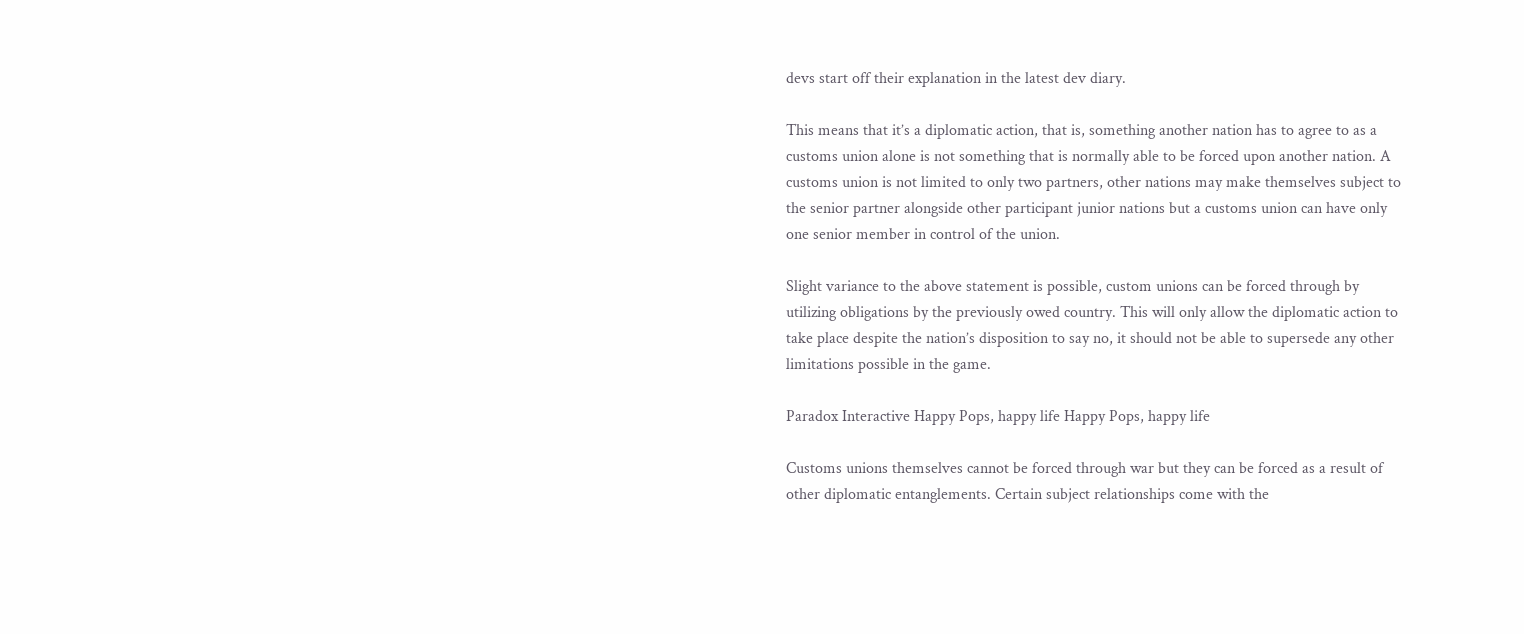devs start off their explanation in the latest dev diary.

This means that it’s a diplomatic action, that is, something another nation has to agree to as a customs union alone is not something that is normally able to be forced upon another nation. A customs union is not limited to only two partners, other nations may make themselves subject to the senior partner alongside other participant junior nations but a customs union can have only one senior member in control of the union.

Slight variance to the above statement is possible, custom unions can be forced through by utilizing obligations by the previously owed country. This will only allow the diplomatic action to take place despite the nation’s disposition to say no, it should not be able to supersede any other limitations possible in the game.

Paradox Interactive Happy Pops, happy life Happy Pops, happy life

Customs unions themselves cannot be forced through war but they can be forced as a result of other diplomatic entanglements. Certain subject relationships come with the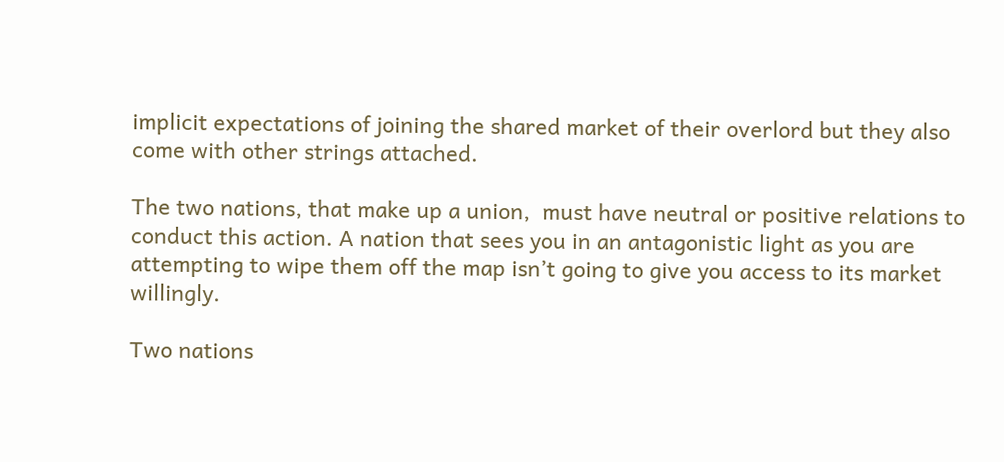implicit expectations of joining the shared market of their overlord but they also come with other strings attached.

The two nations, that make up a union,  must have neutral or positive relations to conduct this action. A nation that sees you in an antagonistic light as you are attempting to wipe them off the map isn’t going to give you access to its market willingly.

Two nations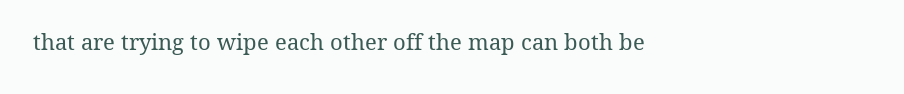that are trying to wipe each other off the map can both be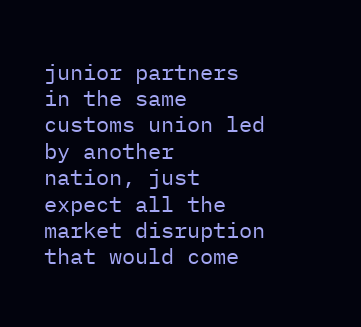junior partners in the same customs union led by another nation, just expect all the market disruption that would come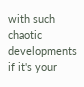with such chaotic developments if it's your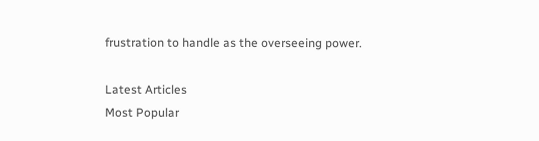frustration to handle as the overseeing power.

Latest Articles
Most Popular